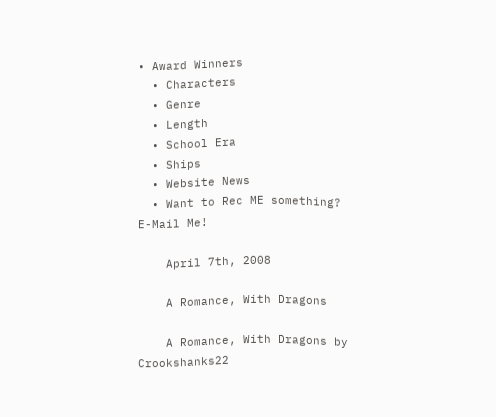• Award Winners
  • Characters
  • Genre
  • Length
  • School Era
  • Ships
  • Website News
  • Want to Rec ME something? E-Mail Me!

    April 7th, 2008

    A Romance, With Dragons

    A Romance, With Dragons by Crookshanks22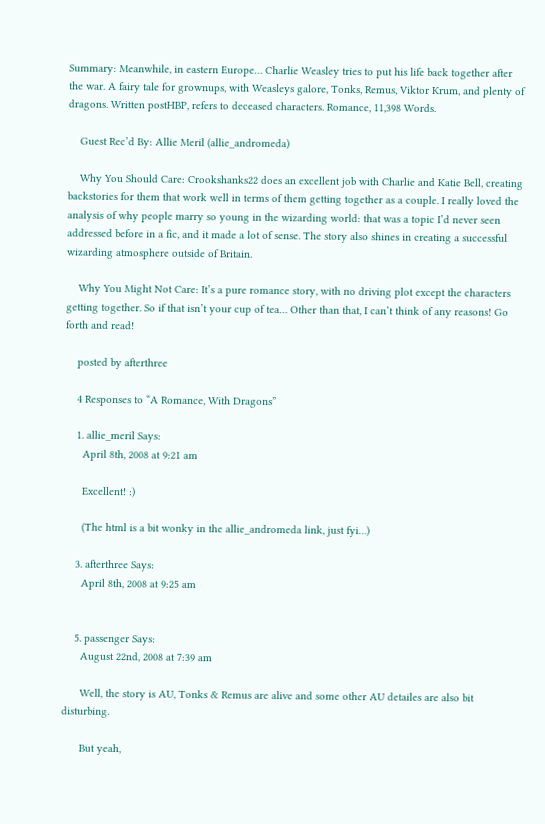Summary: Meanwhile, in eastern Europe… Charlie Weasley tries to put his life back together after the war. A fairy tale for grownups, with Weasleys galore, Tonks, Remus, Viktor Krum, and plenty of dragons. Written postHBP, refers to deceased characters. Romance, 11,398 Words.

    Guest Rec’d By: Allie Meril (allie_andromeda)

    Why You Should Care: Crookshanks22 does an excellent job with Charlie and Katie Bell, creating backstories for them that work well in terms of them getting together as a couple. I really loved the analysis of why people marry so young in the wizarding world: that was a topic I’d never seen addressed before in a fic, and it made a lot of sense. The story also shines in creating a successful wizarding atmosphere outside of Britain.

    Why You Might Not Care: It’s a pure romance story, with no driving plot except the characters getting together. So if that isn’t your cup of tea… Other than that, I can’t think of any reasons! Go forth and read!

    posted by afterthree

    4 Responses to “A Romance, With Dragons”

    1. allie_meril Says:
      April 8th, 2008 at 9:21 am

      Excellent! :)

      (The html is a bit wonky in the allie_andromeda link, just fyi…)

    3. afterthree Says:
      April 8th, 2008 at 9:25 am


    5. passenger Says:
      August 22nd, 2008 at 7:39 am

      Well, the story is AU, Tonks & Remus are alive and some other AU detailes are also bit disturbing.

      But yeah,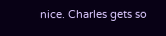nice. Charles gets so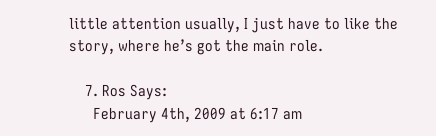little attention usually, I just have to like the story, where he’s got the main role.

    7. Ros Says:
      February 4th, 2009 at 6:17 am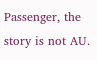Passenger, the story is not AU.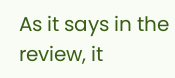As it says in the review, it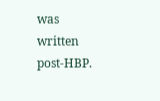was written post-HBP.